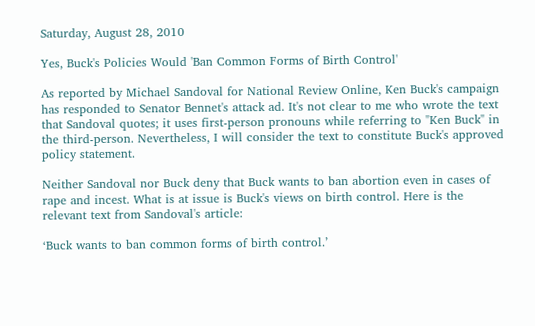Saturday, August 28, 2010

Yes, Buck's Policies Would 'Ban Common Forms of Birth Control'

As reported by Michael Sandoval for National Review Online, Ken Buck's campaign has responded to Senator Bennet's attack ad. It's not clear to me who wrote the text that Sandoval quotes; it uses first-person pronouns while referring to "Ken Buck" in the third-person. Nevertheless, I will consider the text to constitute Buck's approved policy statement.

Neither Sandoval nor Buck deny that Buck wants to ban abortion even in cases of rape and incest. What is at issue is Buck's views on birth control. Here is the relevant text from Sandoval's article:

‘Buck wants to ban common forms of birth control.’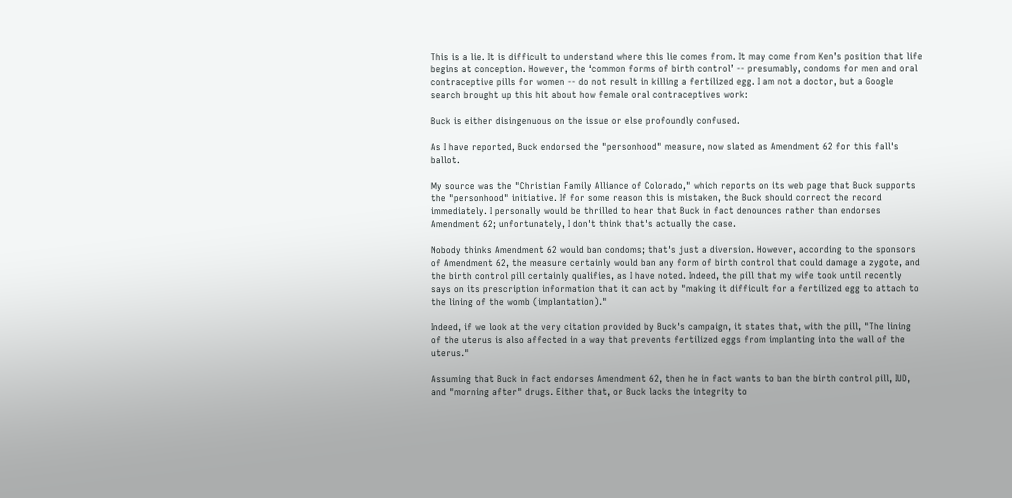This is a lie. It is difficult to understand where this lie comes from. It may come from Ken’s position that life begins at conception. However, the ‘common forms of birth control’ -- presumably, condoms for men and oral contraceptive pills for women -- do not result in killing a fertilized egg. I am not a doctor, but a Google search brought up this hit about how female oral contraceptives work:

Buck is either disingenuous on the issue or else profoundly confused.

As I have reported, Buck endorsed the "personhood" measure, now slated as Amendment 62 for this fall's ballot.

My source was the "Christian Family Alliance of Colorado," which reports on its web page that Buck supports the "personhood" initiative. If for some reason this is mistaken, the Buck should correct the record immediately. I personally would be thrilled to hear that Buck in fact denounces rather than endorses Amendment 62; unfortunately, I don't think that's actually the case.

Nobody thinks Amendment 62 would ban condoms; that's just a diversion. However, according to the sponsors of Amendment 62, the measure certainly would ban any form of birth control that could damage a zygote, and the birth control pill certainly qualifies, as I have noted. Indeed, the pill that my wife took until recently says on its prescription information that it can act by "making it difficult for a fertilized egg to attach to the lining of the womb (implantation)."

Indeed, if we look at the very citation provided by Buck's campaign, it states that, with the pill, "The lining of the uterus is also affected in a way that prevents fertilized eggs from implanting into the wall of the uterus."

Assuming that Buck in fact endorses Amendment 62, then he in fact wants to ban the birth control pill, IUD, and "morning after" drugs. Either that, or Buck lacks the integrity to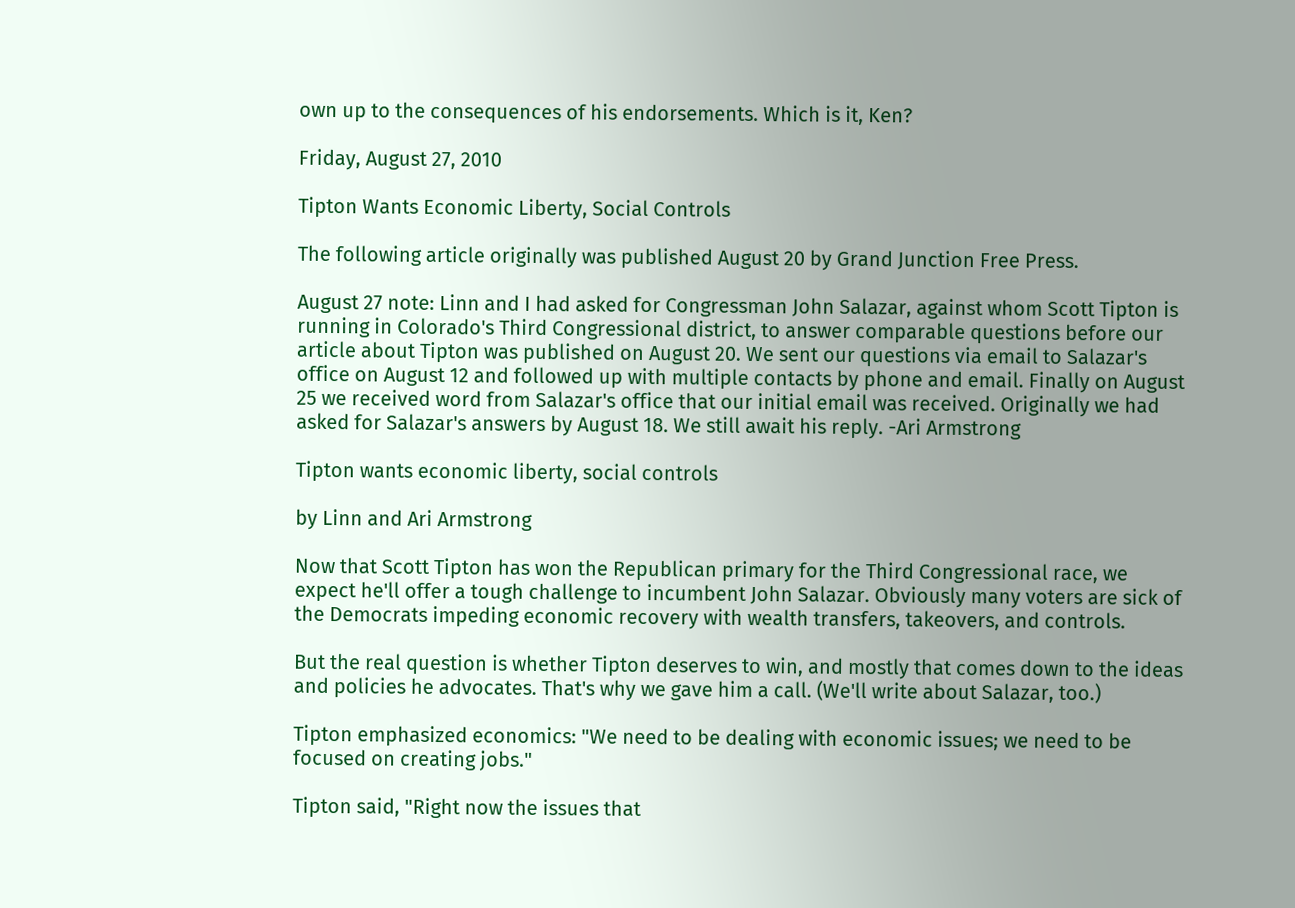own up to the consequences of his endorsements. Which is it, Ken?

Friday, August 27, 2010

Tipton Wants Economic Liberty, Social Controls

The following article originally was published August 20 by Grand Junction Free Press.

August 27 note: Linn and I had asked for Congressman John Salazar, against whom Scott Tipton is running in Colorado's Third Congressional district, to answer comparable questions before our article about Tipton was published on August 20. We sent our questions via email to Salazar's office on August 12 and followed up with multiple contacts by phone and email. Finally on August 25 we received word from Salazar's office that our initial email was received. Originally we had asked for Salazar's answers by August 18. We still await his reply. -Ari Armstrong

Tipton wants economic liberty, social controls

by Linn and Ari Armstrong

Now that Scott Tipton has won the Republican primary for the Third Congressional race, we expect he'll offer a tough challenge to incumbent John Salazar. Obviously many voters are sick of the Democrats impeding economic recovery with wealth transfers, takeovers, and controls.

But the real question is whether Tipton deserves to win, and mostly that comes down to the ideas and policies he advocates. That's why we gave him a call. (We'll write about Salazar, too.)

Tipton emphasized economics: "We need to be dealing with economic issues; we need to be focused on creating jobs."

Tipton said, "Right now the issues that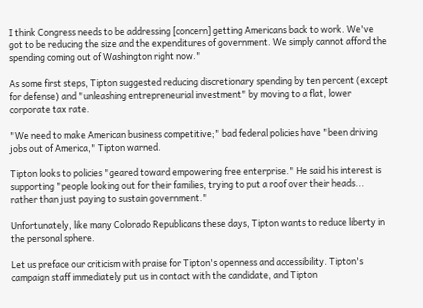I think Congress needs to be addressing [concern] getting Americans back to work. We've got to be reducing the size and the expenditures of government. We simply cannot afford the spending coming out of Washington right now."

As some first steps, Tipton suggested reducing discretionary spending by ten percent (except for defense) and "unleashing entrepreneurial investment" by moving to a flat, lower corporate tax rate.

"We need to make American business competitive;" bad federal policies have "been driving jobs out of America," Tipton warned.

Tipton looks to policies "geared toward empowering free enterprise." He said his interest is supporting "people looking out for their families, trying to put a roof over their heads... rather than just paying to sustain government."

Unfortunately, like many Colorado Republicans these days, Tipton wants to reduce liberty in the personal sphere.

Let us preface our criticism with praise for Tipton's openness and accessibility. Tipton's campaign staff immediately put us in contact with the candidate, and Tipton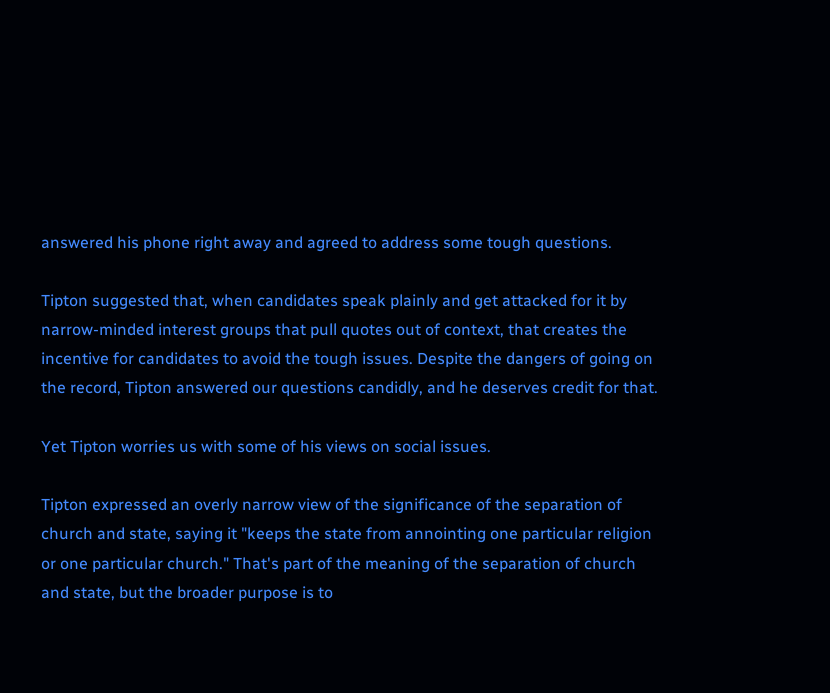answered his phone right away and agreed to address some tough questions.

Tipton suggested that, when candidates speak plainly and get attacked for it by narrow-minded interest groups that pull quotes out of context, that creates the incentive for candidates to avoid the tough issues. Despite the dangers of going on the record, Tipton answered our questions candidly, and he deserves credit for that.

Yet Tipton worries us with some of his views on social issues.

Tipton expressed an overly narrow view of the significance of the separation of church and state, saying it "keeps the state from annointing one particular religion or one particular church." That's part of the meaning of the separation of church and state, but the broader purpose is to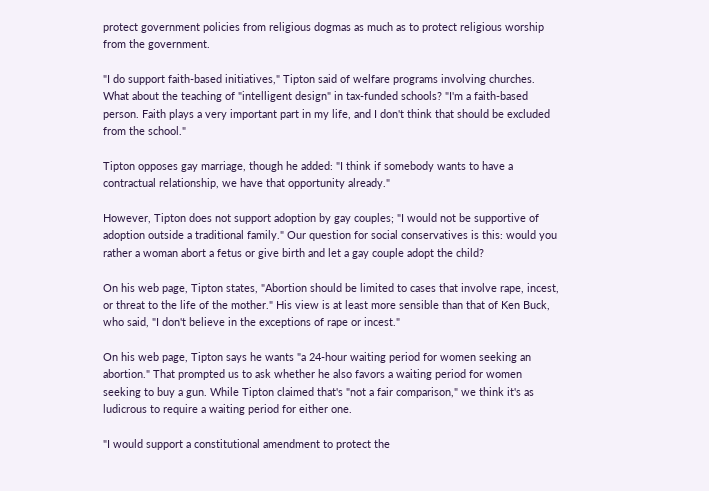protect government policies from religious dogmas as much as to protect religious worship from the government.

"I do support faith-based initiatives," Tipton said of welfare programs involving churches. What about the teaching of "intelligent design" in tax-funded schools? "I'm a faith-based person. Faith plays a very important part in my life, and I don't think that should be excluded from the school."

Tipton opposes gay marriage, though he added: "I think if somebody wants to have a contractual relationship, we have that opportunity already."

However, Tipton does not support adoption by gay couples; "I would not be supportive of adoption outside a traditional family." Our question for social conservatives is this: would you rather a woman abort a fetus or give birth and let a gay couple adopt the child?

On his web page, Tipton states, "Abortion should be limited to cases that involve rape, incest, or threat to the life of the mother." His view is at least more sensible than that of Ken Buck, who said, "I don't believe in the exceptions of rape or incest."

On his web page, Tipton says he wants "a 24-hour waiting period for women seeking an abortion." That prompted us to ask whether he also favors a waiting period for women seeking to buy a gun. While Tipton claimed that's "not a fair comparison," we think it's as ludicrous to require a waiting period for either one.

"I would support a constitutional amendment to protect the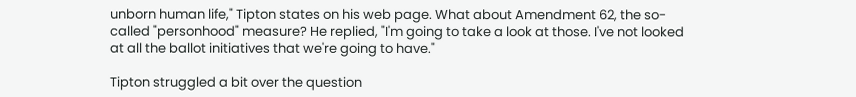unborn human life," Tipton states on his web page. What about Amendment 62, the so-called "personhood" measure? He replied, "I'm going to take a look at those. I've not looked at all the ballot initiatives that we're going to have."

Tipton struggled a bit over the question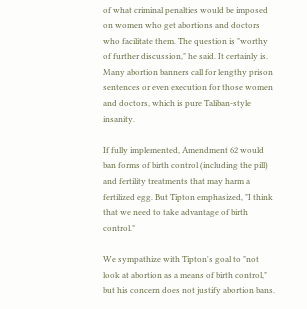of what criminal penalties would be imposed on women who get abortions and doctors who facilitate them. The question is "worthy of further discussion," he said. It certainly is. Many abortion banners call for lengthy prison sentences or even execution for those women and doctors, which is pure Taliban-style insanity.

If fully implemented, Amendment 62 would ban forms of birth control (including the pill) and fertility treatments that may harm a fertilized egg. But Tipton emphasized, "I think that we need to take advantage of birth control."

We sympathize with Tipton's goal to "not look at abortion as a means of birth control," but his concern does not justify abortion bans.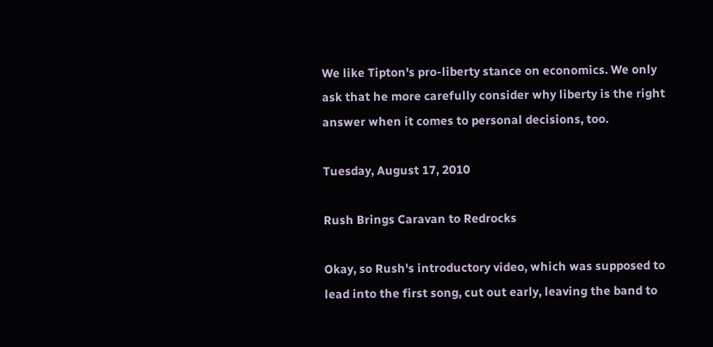We like Tipton's pro-liberty stance on economics. We only ask that he more carefully consider why liberty is the right answer when it comes to personal decisions, too.

Tuesday, August 17, 2010

Rush Brings Caravan to Redrocks

Okay, so Rush's introductory video, which was supposed to lead into the first song, cut out early, leaving the band to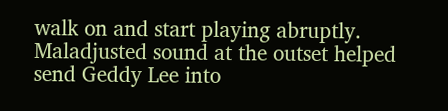walk on and start playing abruptly. Maladjusted sound at the outset helped send Geddy Lee into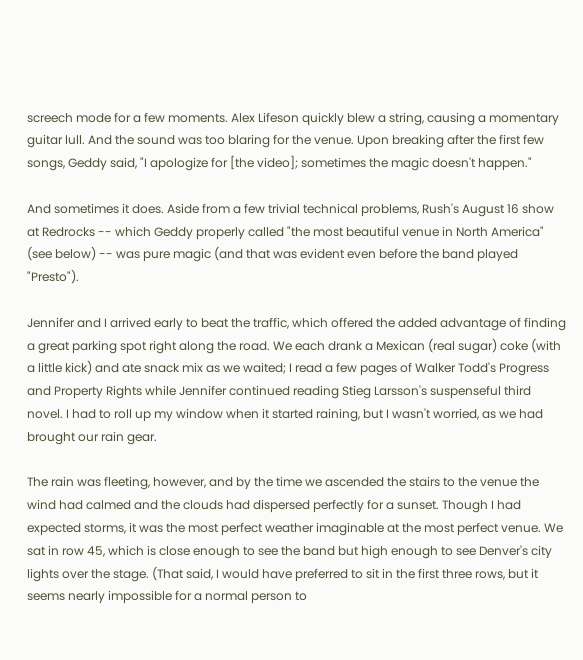screech mode for a few moments. Alex Lifeson quickly blew a string, causing a momentary guitar lull. And the sound was too blaring for the venue. Upon breaking after the first few songs, Geddy said, "I apologize for [the video]; sometimes the magic doesn't happen."

And sometimes it does. Aside from a few trivial technical problems, Rush's August 16 show at Redrocks -- which Geddy properly called "the most beautiful venue in North America" (see below) -- was pure magic (and that was evident even before the band played "Presto").

Jennifer and I arrived early to beat the traffic, which offered the added advantage of finding a great parking spot right along the road. We each drank a Mexican (real sugar) coke (with a little kick) and ate snack mix as we waited; I read a few pages of Walker Todd's Progress and Property Rights while Jennifer continued reading Stieg Larsson's suspenseful third novel. I had to roll up my window when it started raining, but I wasn't worried, as we had brought our rain gear.

The rain was fleeting, however, and by the time we ascended the stairs to the venue the wind had calmed and the clouds had dispersed perfectly for a sunset. Though I had expected storms, it was the most perfect weather imaginable at the most perfect venue. We sat in row 45, which is close enough to see the band but high enough to see Denver's city lights over the stage. (That said, I would have preferred to sit in the first three rows, but it seems nearly impossible for a normal person to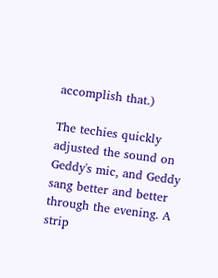accomplish that.)

The techies quickly adjusted the sound on Geddy's mic, and Geddy sang better and better through the evening. A strip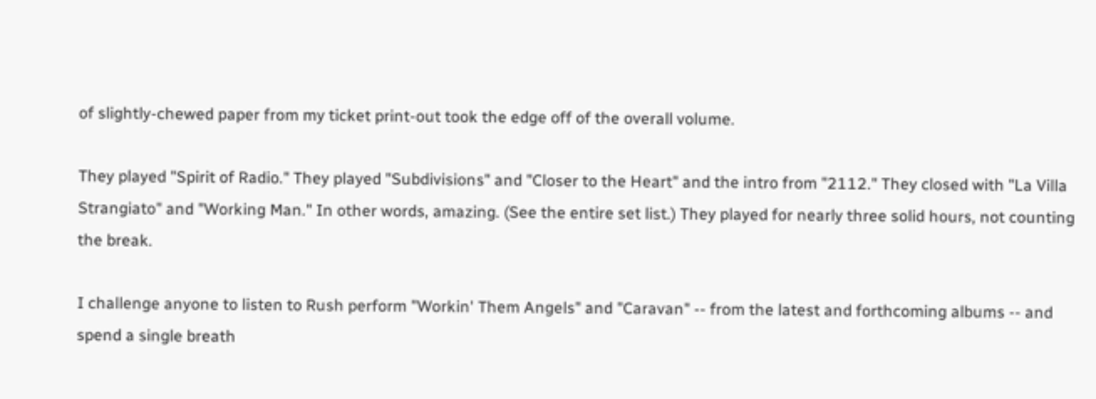of slightly-chewed paper from my ticket print-out took the edge off of the overall volume.

They played "Spirit of Radio." They played "Subdivisions" and "Closer to the Heart" and the intro from "2112." They closed with "La Villa Strangiato" and "Working Man." In other words, amazing. (See the entire set list.) They played for nearly three solid hours, not counting the break.

I challenge anyone to listen to Rush perform "Workin' Them Angels" and "Caravan" -- from the latest and forthcoming albums -- and spend a single breath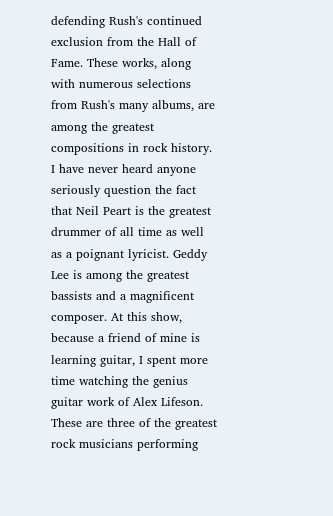defending Rush's continued exclusion from the Hall of Fame. These works, along with numerous selections from Rush's many albums, are among the greatest compositions in rock history. I have never heard anyone seriously question the fact that Neil Peart is the greatest drummer of all time as well as a poignant lyricist. Geddy Lee is among the greatest bassists and a magnificent composer. At this show, because a friend of mine is learning guitar, I spent more time watching the genius guitar work of Alex Lifeson. These are three of the greatest rock musicians performing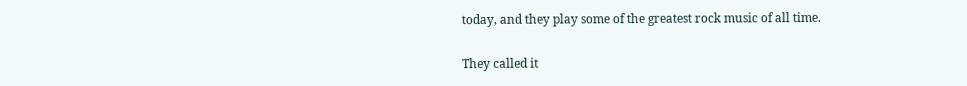today, and they play some of the greatest rock music of all time.

They called it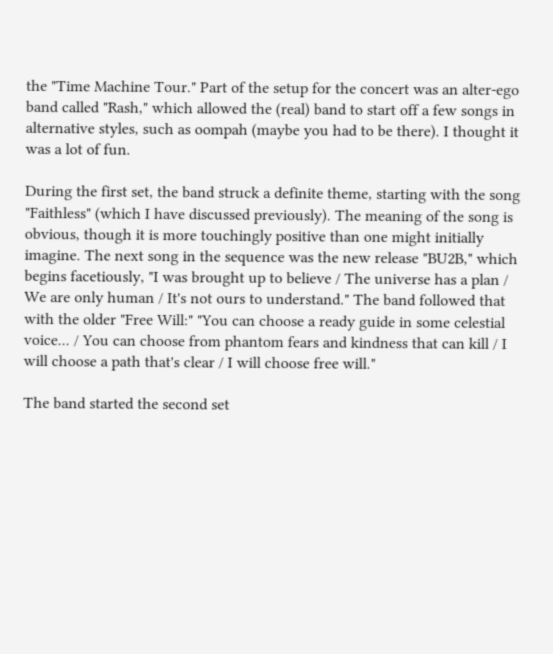the "Time Machine Tour." Part of the setup for the concert was an alter-ego band called "Rash," which allowed the (real) band to start off a few songs in alternative styles, such as oompah (maybe you had to be there). I thought it was a lot of fun.

During the first set, the band struck a definite theme, starting with the song "Faithless" (which I have discussed previously). The meaning of the song is obvious, though it is more touchingly positive than one might initially imagine. The next song in the sequence was the new release "BU2B," which begins facetiously, "I was brought up to believe / The universe has a plan / We are only human / It's not ours to understand." The band followed that with the older "Free Will:" "You can choose a ready guide in some celestial voice... / You can choose from phantom fears and kindness that can kill / I will choose a path that's clear / I will choose free will."

The band started the second set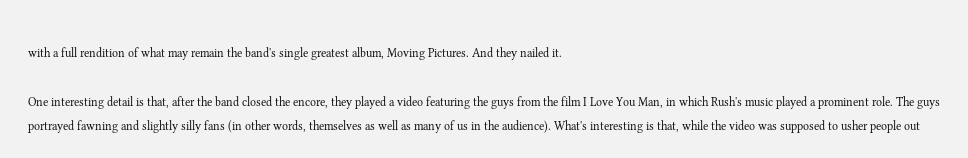with a full rendition of what may remain the band's single greatest album, Moving Pictures. And they nailed it.

One interesting detail is that, after the band closed the encore, they played a video featuring the guys from the film I Love You Man, in which Rush's music played a prominent role. The guys portrayed fawning and slightly silly fans (in other words, themselves as well as many of us in the audience). What's interesting is that, while the video was supposed to usher people out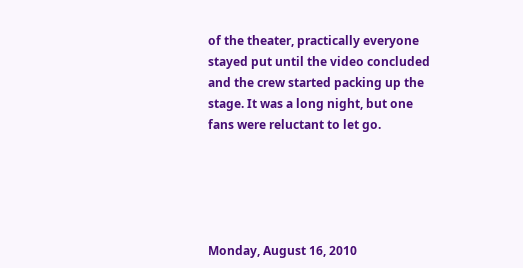of the theater, practically everyone stayed put until the video concluded and the crew started packing up the stage. It was a long night, but one fans were reluctant to let go.





Monday, August 16, 2010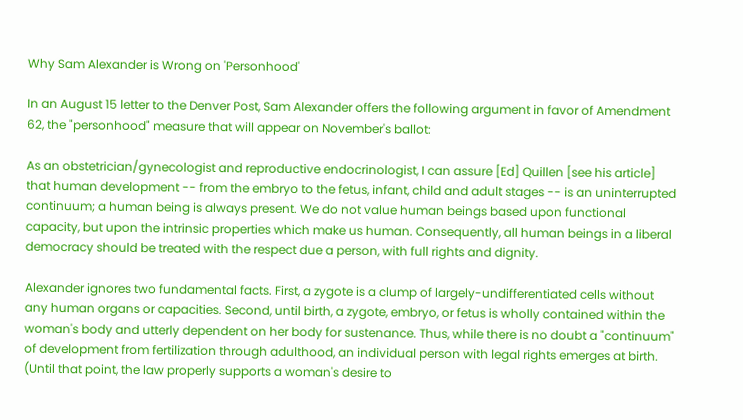Why Sam Alexander is Wrong on 'Personhood'

In an August 15 letter to the Denver Post, Sam Alexander offers the following argument in favor of Amendment 62, the "personhood" measure that will appear on November's ballot:

As an obstetrician/gynecologist and reproductive endocrinologist, I can assure [Ed] Quillen [see his article] that human development -- from the embryo to the fetus, infant, child and adult stages -- is an uninterrupted continuum; a human being is always present. We do not value human beings based upon functional capacity, but upon the intrinsic properties which make us human. Consequently, all human beings in a liberal democracy should be treated with the respect due a person, with full rights and dignity.

Alexander ignores two fundamental facts. First, a zygote is a clump of largely-undifferentiated cells without any human organs or capacities. Second, until birth, a zygote, embryo, or fetus is wholly contained within the woman's body and utterly dependent on her body for sustenance. Thus, while there is no doubt a "continuum" of development from fertilization through adulthood, an individual person with legal rights emerges at birth. (Until that point, the law properly supports a woman's desire to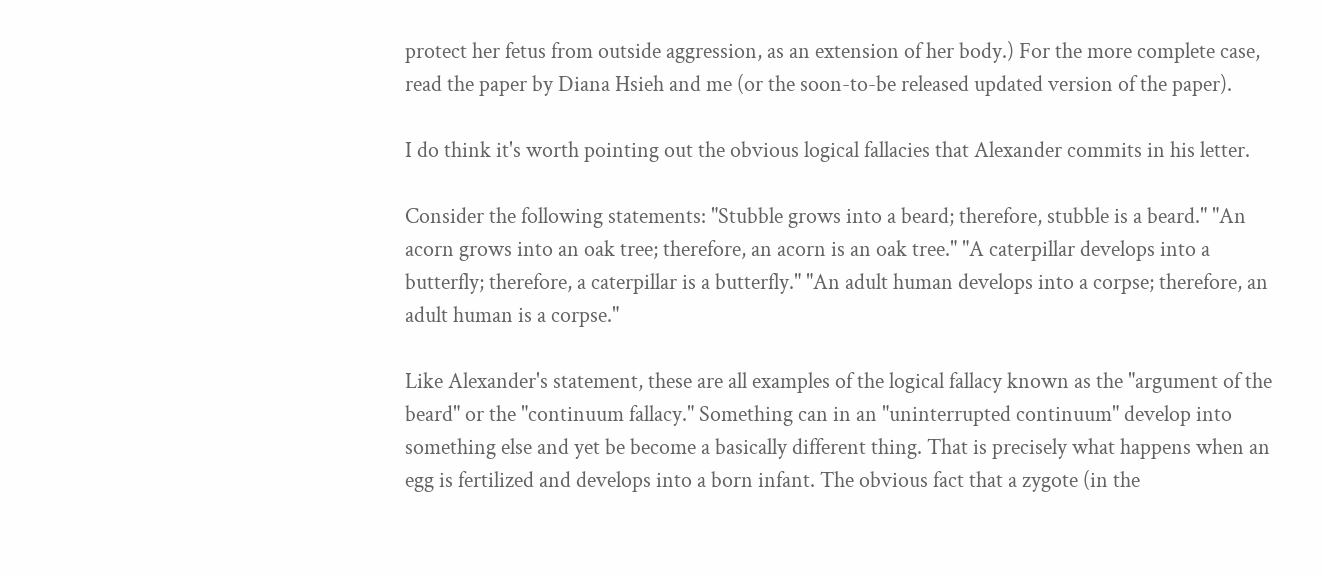protect her fetus from outside aggression, as an extension of her body.) For the more complete case, read the paper by Diana Hsieh and me (or the soon-to-be released updated version of the paper).

I do think it's worth pointing out the obvious logical fallacies that Alexander commits in his letter.

Consider the following statements: "Stubble grows into a beard; therefore, stubble is a beard." "An acorn grows into an oak tree; therefore, an acorn is an oak tree." "A caterpillar develops into a butterfly; therefore, a caterpillar is a butterfly." "An adult human develops into a corpse; therefore, an adult human is a corpse."

Like Alexander's statement, these are all examples of the logical fallacy known as the "argument of the beard" or the "continuum fallacy." Something can in an "uninterrupted continuum" develop into something else and yet be become a basically different thing. That is precisely what happens when an egg is fertilized and develops into a born infant. The obvious fact that a zygote (in the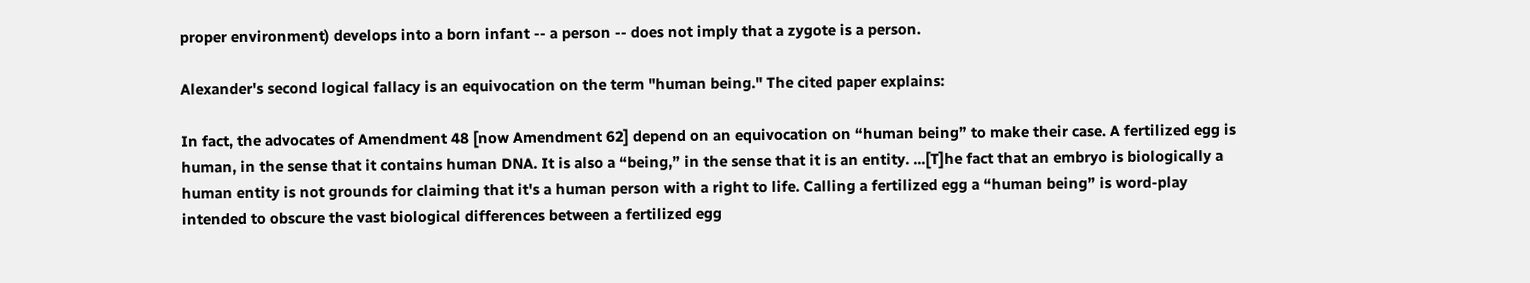proper environment) develops into a born infant -- a person -- does not imply that a zygote is a person.

Alexander's second logical fallacy is an equivocation on the term "human being." The cited paper explains:

In fact, the advocates of Amendment 48 [now Amendment 62] depend on an equivocation on “human being” to make their case. A fertilized egg is human, in the sense that it contains human DNA. It is also a “being,” in the sense that it is an entity. ...[T]he fact that an embryo is biologically a human entity is not grounds for claiming that it's a human person with a right to life. Calling a fertilized egg a “human being” is word-play intended to obscure the vast biological differences between a fertilized egg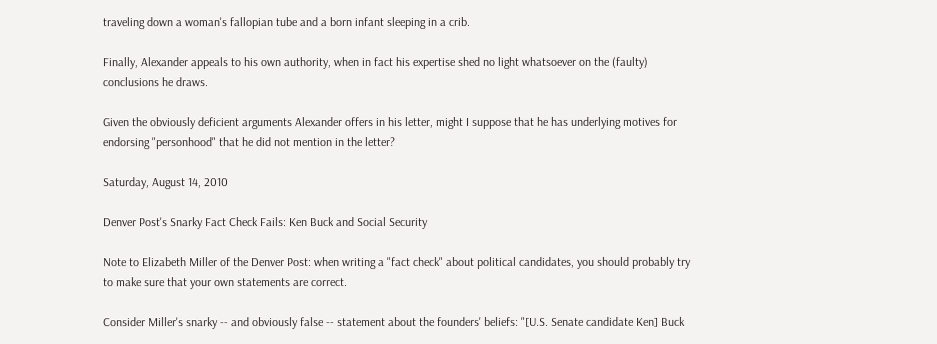traveling down a woman's fallopian tube and a born infant sleeping in a crib.

Finally, Alexander appeals to his own authority, when in fact his expertise shed no light whatsoever on the (faulty) conclusions he draws.

Given the obviously deficient arguments Alexander offers in his letter, might I suppose that he has underlying motives for endorsing "personhood" that he did not mention in the letter?

Saturday, August 14, 2010

Denver Post's Snarky Fact Check Fails: Ken Buck and Social Security

Note to Elizabeth Miller of the Denver Post: when writing a "fact check" about political candidates, you should probably try to make sure that your own statements are correct.

Consider Miller's snarky -- and obviously false -- statement about the founders' beliefs: "[U.S. Senate candidate Ken] Buck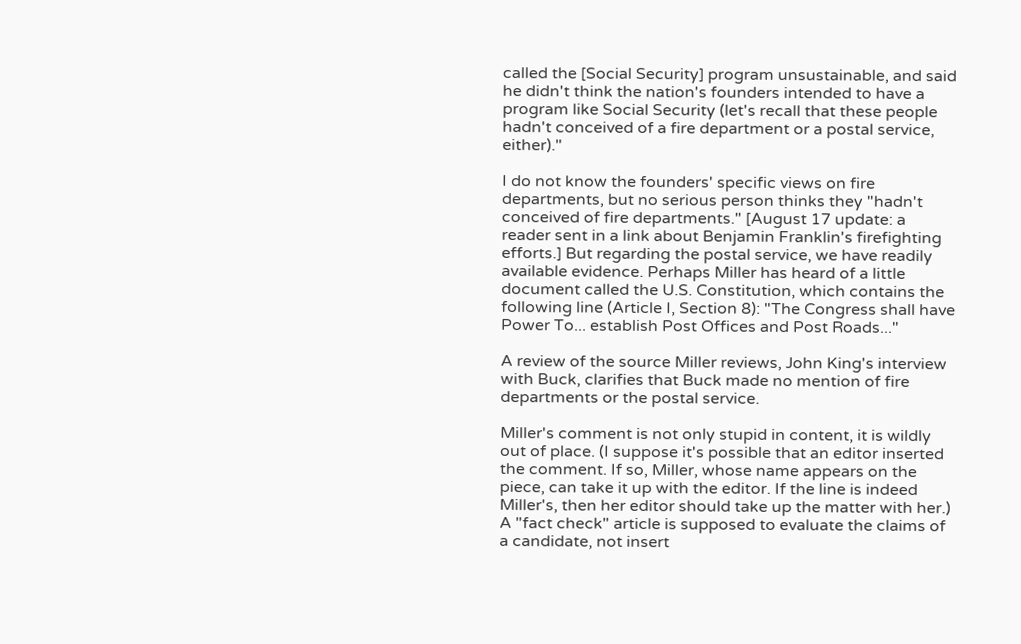called the [Social Security] program unsustainable, and said he didn't think the nation's founders intended to have a program like Social Security (let's recall that these people hadn't conceived of a fire department or a postal service, either)."

I do not know the founders' specific views on fire departments, but no serious person thinks they "hadn't conceived of fire departments." [August 17 update: a reader sent in a link about Benjamin Franklin's firefighting efforts.] But regarding the postal service, we have readily available evidence. Perhaps Miller has heard of a little document called the U.S. Constitution, which contains the following line (Article I, Section 8): "The Congress shall have Power To... establish Post Offices and Post Roads..."

A review of the source Miller reviews, John King's interview with Buck, clarifies that Buck made no mention of fire departments or the postal service.

Miller's comment is not only stupid in content, it is wildly out of place. (I suppose it's possible that an editor inserted the comment. If so, Miller, whose name appears on the piece, can take it up with the editor. If the line is indeed Miller's, then her editor should take up the matter with her.) A "fact check" article is supposed to evaluate the claims of a candidate, not insert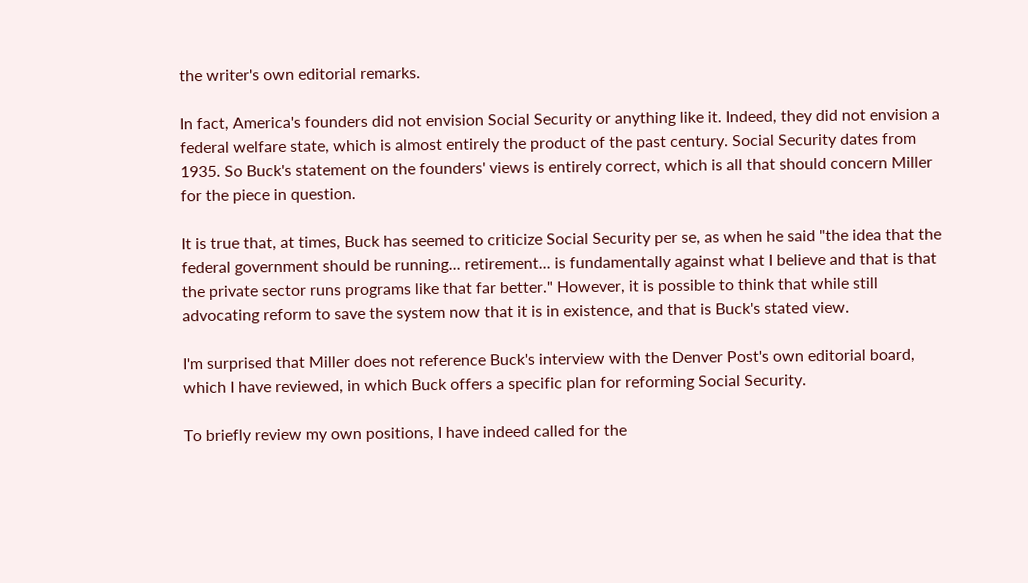the writer's own editorial remarks.

In fact, America's founders did not envision Social Security or anything like it. Indeed, they did not envision a federal welfare state, which is almost entirely the product of the past century. Social Security dates from 1935. So Buck's statement on the founders' views is entirely correct, which is all that should concern Miller for the piece in question.

It is true that, at times, Buck has seemed to criticize Social Security per se, as when he said "the idea that the federal government should be running... retirement... is fundamentally against what I believe and that is that the private sector runs programs like that far better." However, it is possible to think that while still advocating reform to save the system now that it is in existence, and that is Buck's stated view.

I'm surprised that Miller does not reference Buck's interview with the Denver Post's own editorial board, which I have reviewed, in which Buck offers a specific plan for reforming Social Security.

To briefly review my own positions, I have indeed called for the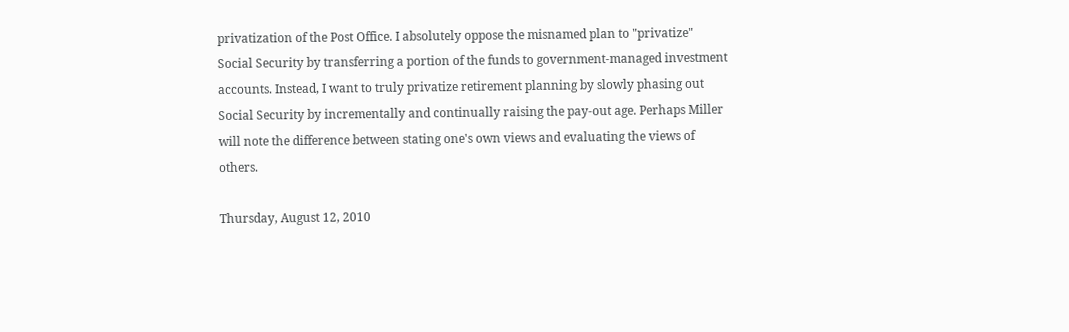privatization of the Post Office. I absolutely oppose the misnamed plan to "privatize" Social Security by transferring a portion of the funds to government-managed investment accounts. Instead, I want to truly privatize retirement planning by slowly phasing out Social Security by incrementally and continually raising the pay-out age. Perhaps Miller will note the difference between stating one's own views and evaluating the views of others.

Thursday, August 12, 2010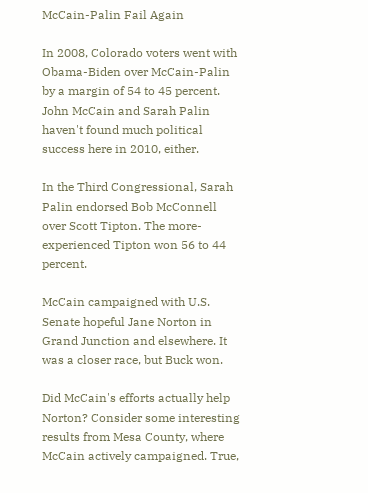McCain-Palin Fail Again

In 2008, Colorado voters went with Obama-Biden over McCain-Palin by a margin of 54 to 45 percent. John McCain and Sarah Palin haven't found much political success here in 2010, either.

In the Third Congressional, Sarah Palin endorsed Bob McConnell over Scott Tipton. The more-experienced Tipton won 56 to 44 percent.

McCain campaigned with U.S. Senate hopeful Jane Norton in Grand Junction and elsewhere. It was a closer race, but Buck won.

Did McCain's efforts actually help Norton? Consider some interesting results from Mesa County, where McCain actively campaigned. True,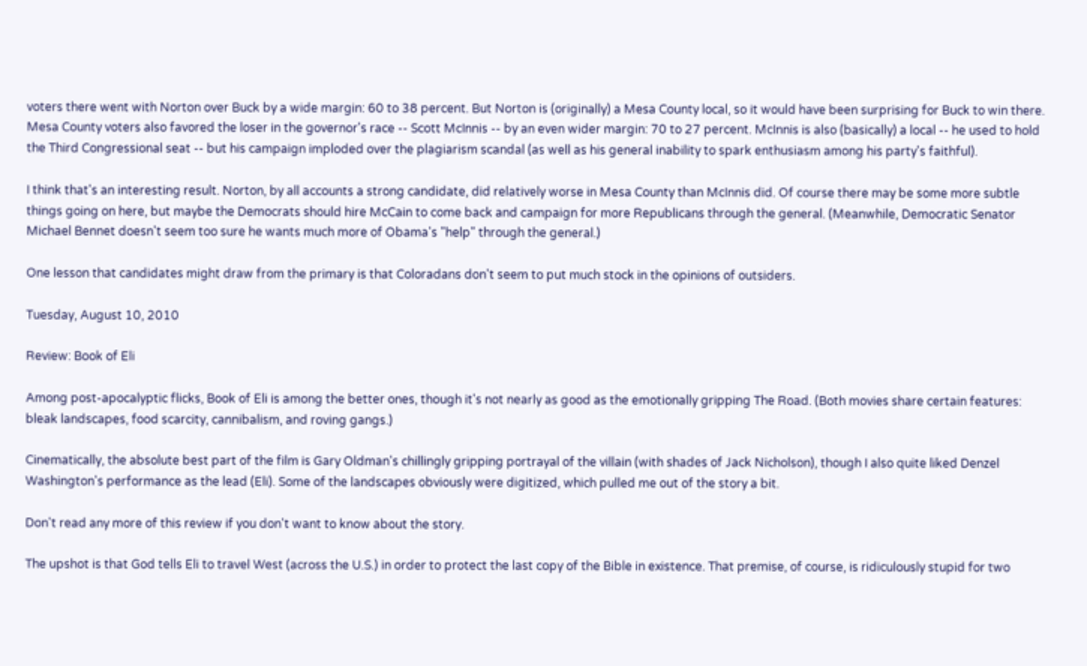voters there went with Norton over Buck by a wide margin: 60 to 38 percent. But Norton is (originally) a Mesa County local, so it would have been surprising for Buck to win there. Mesa County voters also favored the loser in the governor's race -- Scott McInnis -- by an even wider margin: 70 to 27 percent. McInnis is also (basically) a local -- he used to hold the Third Congressional seat -- but his campaign imploded over the plagiarism scandal (as well as his general inability to spark enthusiasm among his party's faithful).

I think that's an interesting result. Norton, by all accounts a strong candidate, did relatively worse in Mesa County than McInnis did. Of course there may be some more subtle things going on here, but maybe the Democrats should hire McCain to come back and campaign for more Republicans through the general. (Meanwhile, Democratic Senator Michael Bennet doesn't seem too sure he wants much more of Obama's "help" through the general.)

One lesson that candidates might draw from the primary is that Coloradans don't seem to put much stock in the opinions of outsiders.

Tuesday, August 10, 2010

Review: Book of Eli

Among post-apocalyptic flicks, Book of Eli is among the better ones, though it's not nearly as good as the emotionally gripping The Road. (Both movies share certain features: bleak landscapes, food scarcity, cannibalism, and roving gangs.)

Cinematically, the absolute best part of the film is Gary Oldman's chillingly gripping portrayal of the villain (with shades of Jack Nicholson), though I also quite liked Denzel Washington's performance as the lead (Eli). Some of the landscapes obviously were digitized, which pulled me out of the story a bit.

Don't read any more of this review if you don't want to know about the story.

The upshot is that God tells Eli to travel West (across the U.S.) in order to protect the last copy of the Bible in existence. That premise, of course, is ridiculously stupid for two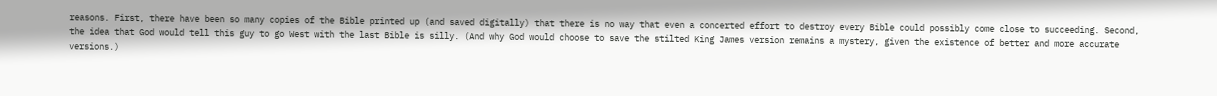reasons. First, there have been so many copies of the Bible printed up (and saved digitally) that there is no way that even a concerted effort to destroy every Bible could possibly come close to succeeding. Second, the idea that God would tell this guy to go West with the last Bible is silly. (And why God would choose to save the stilted King James version remains a mystery, given the existence of better and more accurate versions.)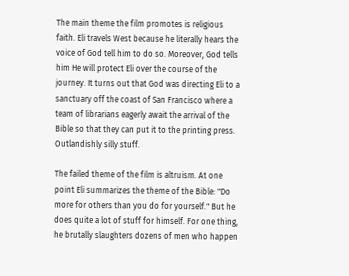The main theme the film promotes is religious faith. Eli travels West because he literally hears the voice of God tell him to do so. Moreover, God tells him He will protect Eli over the course of the journey. It turns out that God was directing Eli to a sanctuary off the coast of San Francisco where a team of librarians eagerly await the arrival of the Bible so that they can put it to the printing press. Outlandishly silly stuff.

The failed theme of the film is altruism. At one point Eli summarizes the theme of the Bible: "Do more for others than you do for yourself." But he does quite a lot of stuff for himself. For one thing, he brutally slaughters dozens of men who happen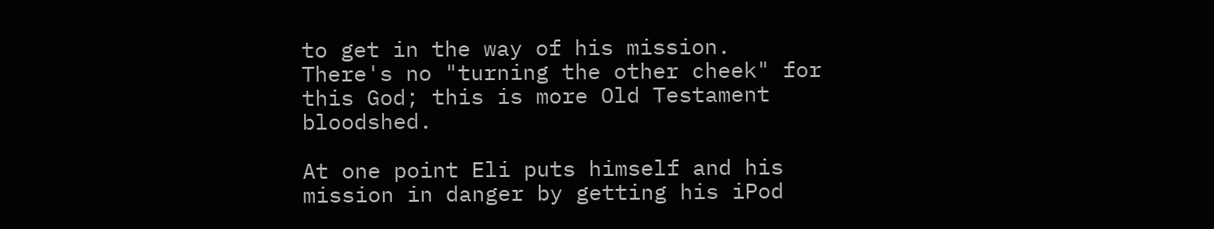to get in the way of his mission. There's no "turning the other cheek" for this God; this is more Old Testament bloodshed.

At one point Eli puts himself and his mission in danger by getting his iPod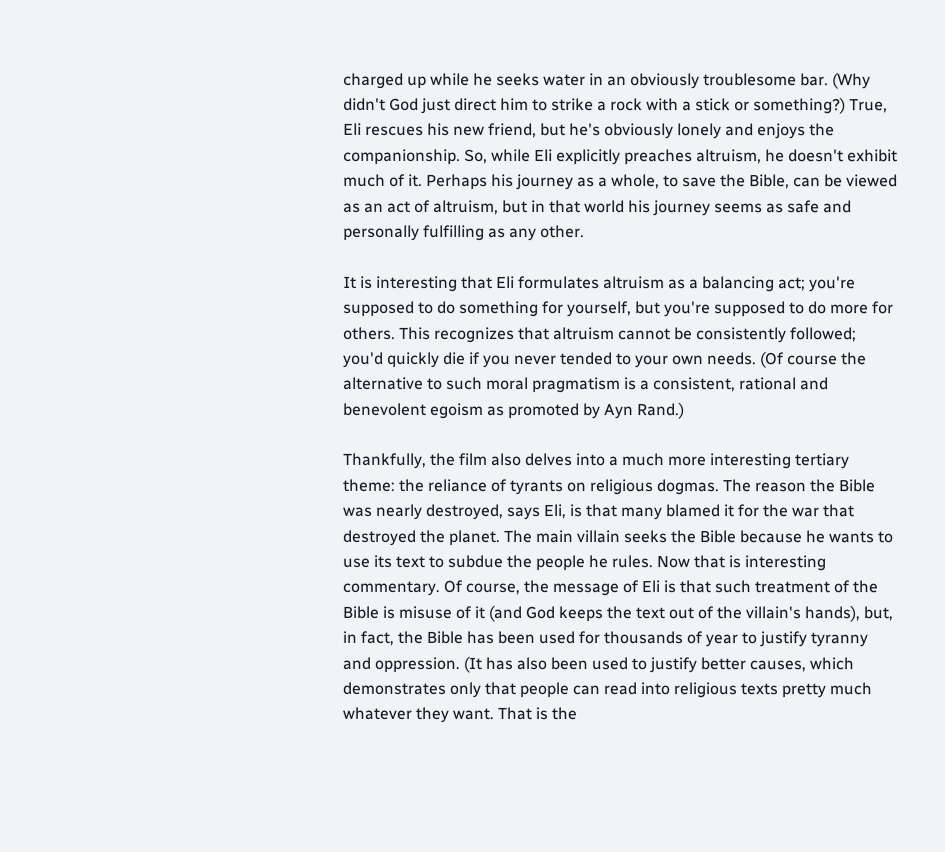charged up while he seeks water in an obviously troublesome bar. (Why didn't God just direct him to strike a rock with a stick or something?) True, Eli rescues his new friend, but he's obviously lonely and enjoys the companionship. So, while Eli explicitly preaches altruism, he doesn't exhibit much of it. Perhaps his journey as a whole, to save the Bible, can be viewed as an act of altruism, but in that world his journey seems as safe and personally fulfilling as any other.

It is interesting that Eli formulates altruism as a balancing act; you're supposed to do something for yourself, but you're supposed to do more for others. This recognizes that altruism cannot be consistently followed; you'd quickly die if you never tended to your own needs. (Of course the alternative to such moral pragmatism is a consistent, rational and benevolent egoism as promoted by Ayn Rand.)

Thankfully, the film also delves into a much more interesting tertiary theme: the reliance of tyrants on religious dogmas. The reason the Bible was nearly destroyed, says Eli, is that many blamed it for the war that destroyed the planet. The main villain seeks the Bible because he wants to use its text to subdue the people he rules. Now that is interesting commentary. Of course, the message of Eli is that such treatment of the Bible is misuse of it (and God keeps the text out of the villain's hands), but, in fact, the Bible has been used for thousands of year to justify tyranny and oppression. (It has also been used to justify better causes, which demonstrates only that people can read into religious texts pretty much whatever they want. That is the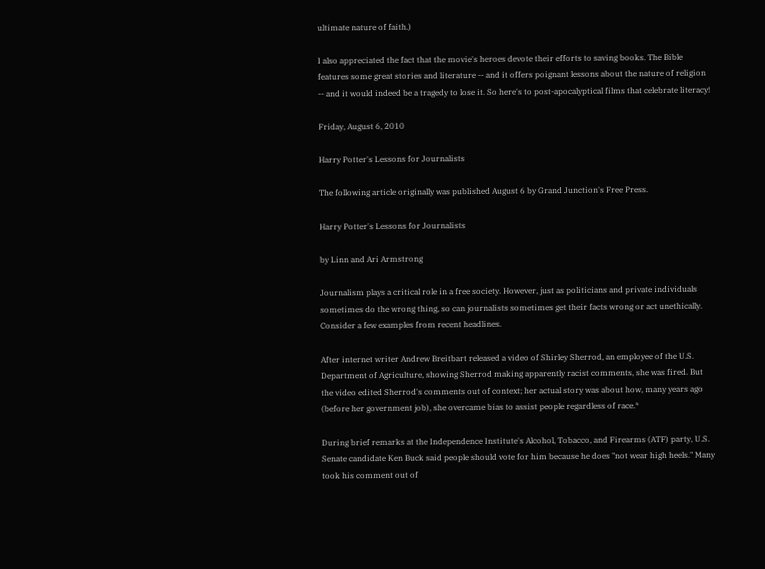ultimate nature of faith.)

I also appreciated the fact that the movie's heroes devote their efforts to saving books. The Bible features some great stories and literature -- and it offers poignant lessons about the nature of religion -- and it would indeed be a tragedy to lose it. So here's to post-apocalyptical films that celebrate literacy!

Friday, August 6, 2010

Harry Potter's Lessons for Journalists

The following article originally was published August 6 by Grand Junction's Free Press.

Harry Potter's Lessons for Journalists

by Linn and Ari Armstrong

Journalism plays a critical role in a free society. However, just as politicians and private individuals sometimes do the wrong thing, so can journalists sometimes get their facts wrong or act unethically. Consider a few examples from recent headlines.

After internet writer Andrew Breitbart released a video of Shirley Sherrod, an employee of the U.S. Department of Agriculture, showing Sherrod making apparently racist comments, she was fired. But the video edited Sherrod's comments out of context; her actual story was about how, many years ago (before her government job), she overcame bias to assist people regardless of race.*

During brief remarks at the Independence Institute's Alcohol, Tobacco, and Firearms (ATF) party, U.S. Senate candidate Ken Buck said people should vote for him because he does "not wear high heels." Many took his comment out of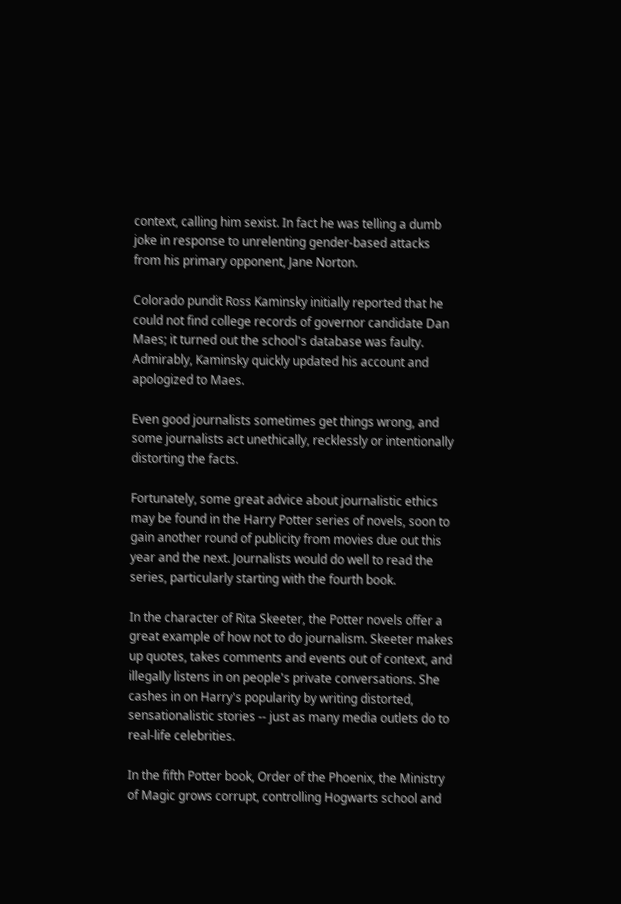context, calling him sexist. In fact he was telling a dumb joke in response to unrelenting gender-based attacks from his primary opponent, Jane Norton.

Colorado pundit Ross Kaminsky initially reported that he could not find college records of governor candidate Dan Maes; it turned out the school's database was faulty. Admirably, Kaminsky quickly updated his account and apologized to Maes.

Even good journalists sometimes get things wrong, and some journalists act unethically, recklessly or intentionally distorting the facts.

Fortunately, some great advice about journalistic ethics may be found in the Harry Potter series of novels, soon to gain another round of publicity from movies due out this year and the next. Journalists would do well to read the series, particularly starting with the fourth book.

In the character of Rita Skeeter, the Potter novels offer a great example of how not to do journalism. Skeeter makes up quotes, takes comments and events out of context, and illegally listens in on people's private conversations. She cashes in on Harry's popularity by writing distorted, sensationalistic stories -- just as many media outlets do to real-life celebrities.

In the fifth Potter book, Order of the Phoenix, the Ministry of Magic grows corrupt, controlling Hogwarts school and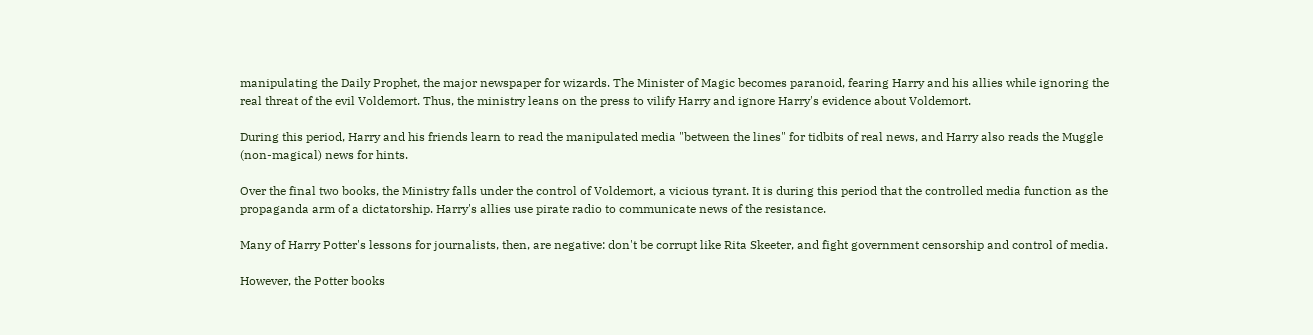manipulating the Daily Prophet, the major newspaper for wizards. The Minister of Magic becomes paranoid, fearing Harry and his allies while ignoring the real threat of the evil Voldemort. Thus, the ministry leans on the press to vilify Harry and ignore Harry's evidence about Voldemort.

During this period, Harry and his friends learn to read the manipulated media "between the lines" for tidbits of real news, and Harry also reads the Muggle (non-magical) news for hints.

Over the final two books, the Ministry falls under the control of Voldemort, a vicious tyrant. It is during this period that the controlled media function as the propaganda arm of a dictatorship. Harry's allies use pirate radio to communicate news of the resistance.

Many of Harry Potter's lessons for journalists, then, are negative: don't be corrupt like Rita Skeeter, and fight government censorship and control of media.

However, the Potter books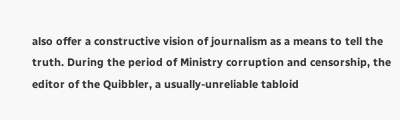also offer a constructive vision of journalism as a means to tell the truth. During the period of Ministry corruption and censorship, the editor of the Quibbler, a usually-unreliable tabloid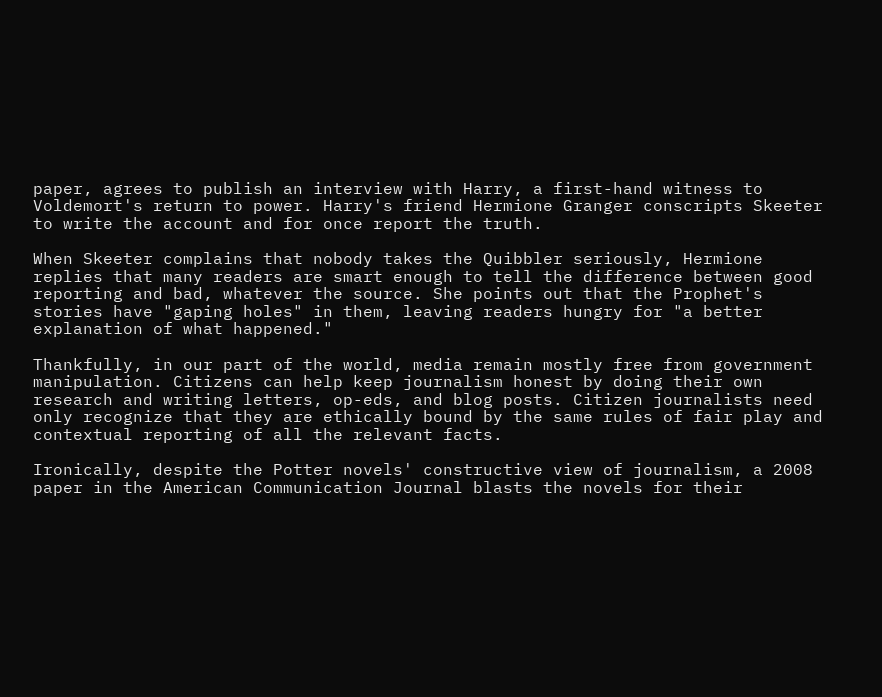paper, agrees to publish an interview with Harry, a first-hand witness to Voldemort's return to power. Harry's friend Hermione Granger conscripts Skeeter to write the account and for once report the truth.

When Skeeter complains that nobody takes the Quibbler seriously, Hermione replies that many readers are smart enough to tell the difference between good reporting and bad, whatever the source. She points out that the Prophet's stories have "gaping holes" in them, leaving readers hungry for "a better explanation of what happened."

Thankfully, in our part of the world, media remain mostly free from government manipulation. Citizens can help keep journalism honest by doing their own research and writing letters, op-eds, and blog posts. Citizen journalists need only recognize that they are ethically bound by the same rules of fair play and contextual reporting of all the relevant facts.

Ironically, despite the Potter novels' constructive view of journalism, a 2008 paper in the American Communication Journal blasts the novels for their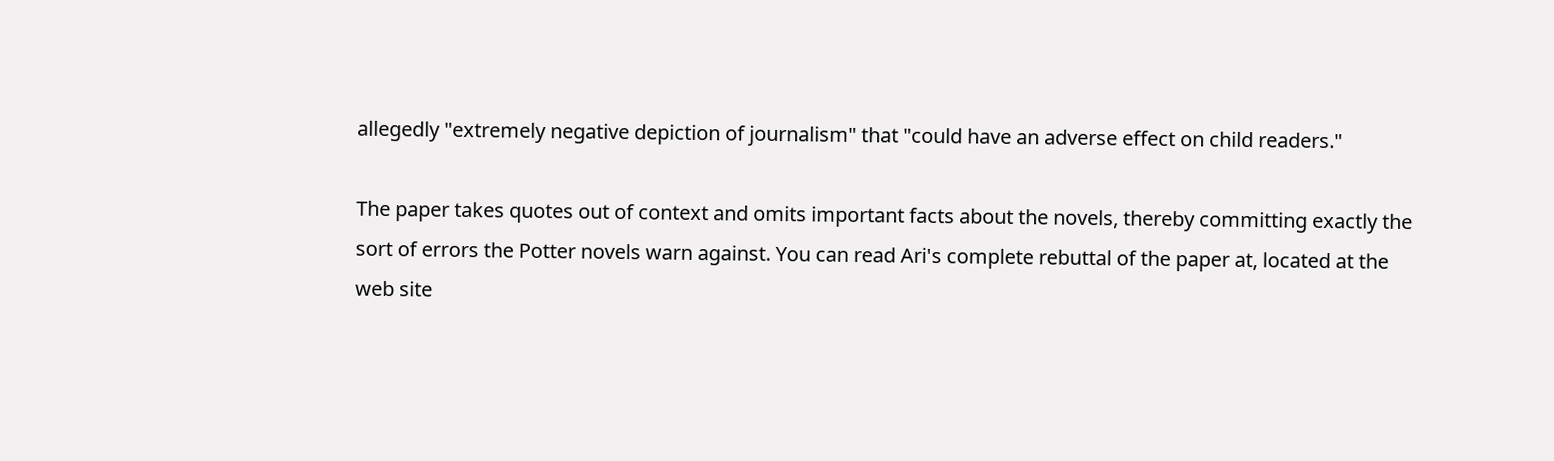allegedly "extremely negative depiction of journalism" that "could have an adverse effect on child readers."

The paper takes quotes out of context and omits important facts about the novels, thereby committing exactly the sort of errors the Potter novels warn against. You can read Ari's complete rebuttal of the paper at, located at the web site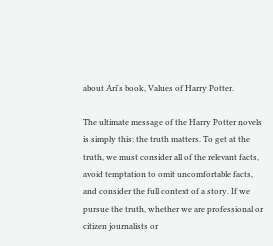about Ari's book, Values of Harry Potter.

The ultimate message of the Harry Potter novels is simply this: the truth matters. To get at the truth, we must consider all of the relevant facts, avoid temptation to omit uncomfortable facts, and consider the full context of a story. If we pursue the truth, whether we are professional or citizen journalists or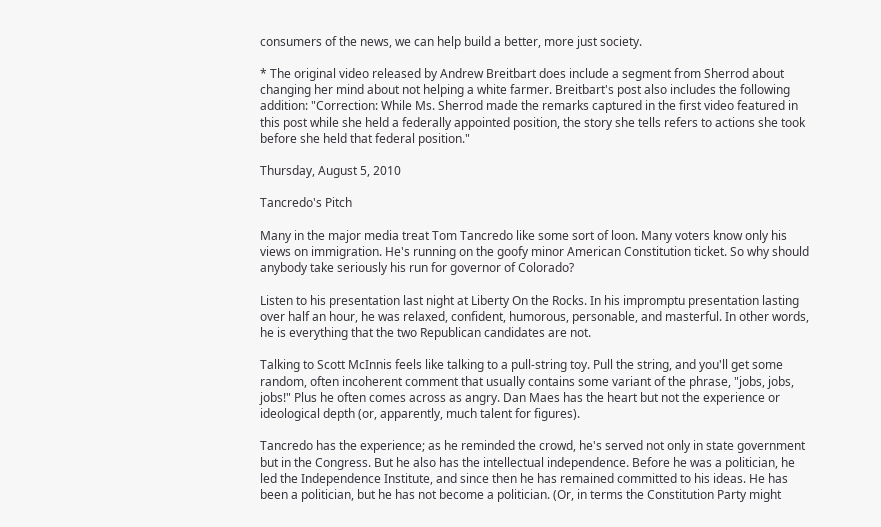consumers of the news, we can help build a better, more just society.

* The original video released by Andrew Breitbart does include a segment from Sherrod about changing her mind about not helping a white farmer. Breitbart's post also includes the following addition: "Correction: While Ms. Sherrod made the remarks captured in the first video featured in this post while she held a federally appointed position, the story she tells refers to actions she took before she held that federal position."

Thursday, August 5, 2010

Tancredo's Pitch

Many in the major media treat Tom Tancredo like some sort of loon. Many voters know only his views on immigration. He's running on the goofy minor American Constitution ticket. So why should anybody take seriously his run for governor of Colorado?

Listen to his presentation last night at Liberty On the Rocks. In his impromptu presentation lasting over half an hour, he was relaxed, confident, humorous, personable, and masterful. In other words, he is everything that the two Republican candidates are not.

Talking to Scott McInnis feels like talking to a pull-string toy. Pull the string, and you'll get some random, often incoherent comment that usually contains some variant of the phrase, "jobs, jobs, jobs!" Plus he often comes across as angry. Dan Maes has the heart but not the experience or ideological depth (or, apparently, much talent for figures).

Tancredo has the experience; as he reminded the crowd, he's served not only in state government but in the Congress. But he also has the intellectual independence. Before he was a politician, he led the Independence Institute, and since then he has remained committed to his ideas. He has been a politician, but he has not become a politician. (Or, in terms the Constitution Party might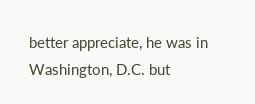better appreciate, he was in Washington, D.C. but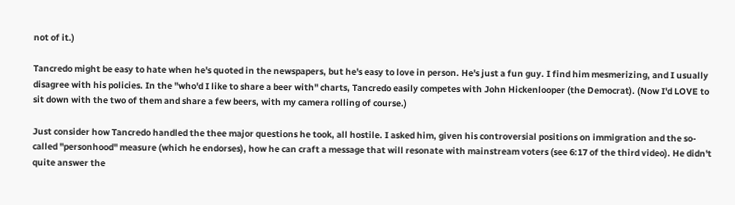not of it.)

Tancredo might be easy to hate when he's quoted in the newspapers, but he's easy to love in person. He's just a fun guy. I find him mesmerizing, and I usually disagree with his policies. In the "who'd I like to share a beer with" charts, Tancredo easily competes with John Hickenlooper (the Democrat). (Now I'd LOVE to sit down with the two of them and share a few beers, with my camera rolling of course.)

Just consider how Tancredo handled the thee major questions he took, all hostile. I asked him, given his controversial positions on immigration and the so-called "personhood" measure (which he endorses), how he can craft a message that will resonate with mainstream voters (see 6:17 of the third video). He didn't quite answer the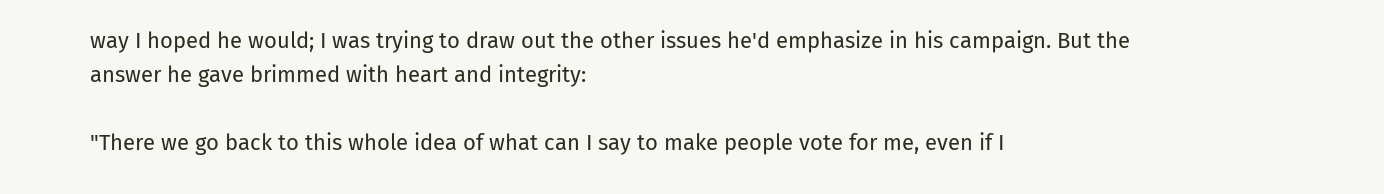way I hoped he would; I was trying to draw out the other issues he'd emphasize in his campaign. But the answer he gave brimmed with heart and integrity:

"There we go back to this whole idea of what can I say to make people vote for me, even if I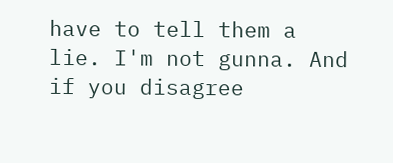have to tell them a lie. I'm not gunna. And if you disagree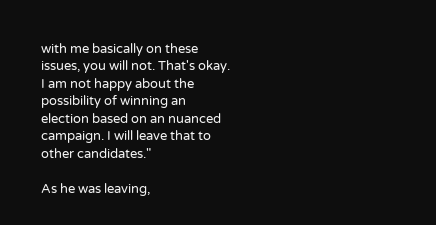with me basically on these issues, you will not. That's okay. I am not happy about the possibility of winning an election based on an nuanced campaign. I will leave that to other candidates."

As he was leaving,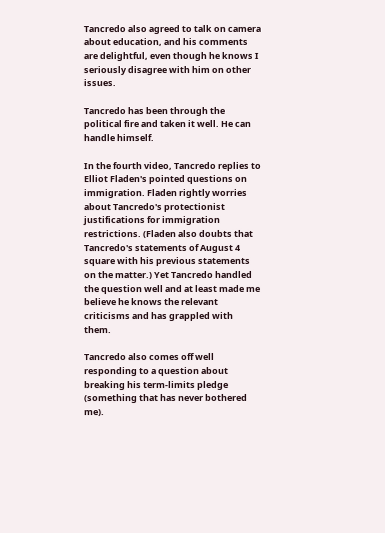Tancredo also agreed to talk on camera about education, and his comments are delightful, even though he knows I seriously disagree with him on other issues.

Tancredo has been through the political fire and taken it well. He can handle himself.

In the fourth video, Tancredo replies to Elliot Fladen's pointed questions on immigration. Fladen rightly worries about Tancredo's protectionist justifications for immigration restrictions. (Fladen also doubts that Tancredo's statements of August 4 square with his previous statements on the matter.) Yet Tancredo handled the question well and at least made me believe he knows the relevant criticisms and has grappled with them.

Tancredo also comes off well responding to a question about breaking his term-limits pledge (something that has never bothered me).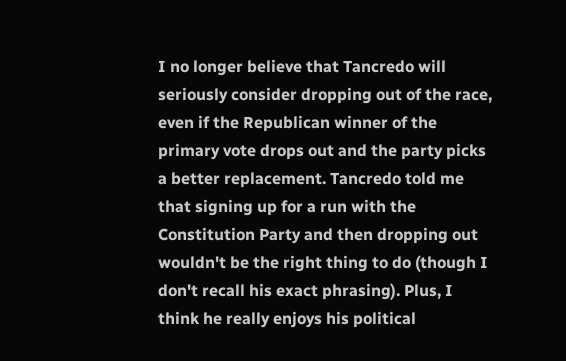I no longer believe that Tancredo will seriously consider dropping out of the race, even if the Republican winner of the primary vote drops out and the party picks a better replacement. Tancredo told me that signing up for a run with the Constitution Party and then dropping out wouldn't be the right thing to do (though I don't recall his exact phrasing). Plus, I think he really enjoys his political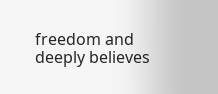freedom and deeply believes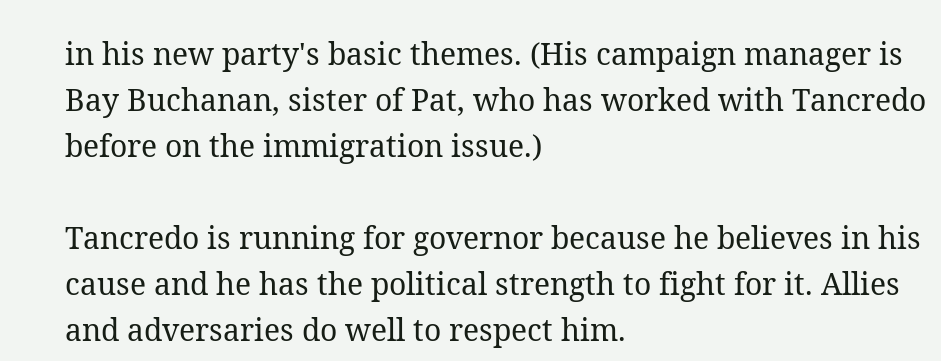in his new party's basic themes. (His campaign manager is Bay Buchanan, sister of Pat, who has worked with Tancredo before on the immigration issue.)

Tancredo is running for governor because he believes in his cause and he has the political strength to fight for it. Allies and adversaries do well to respect him.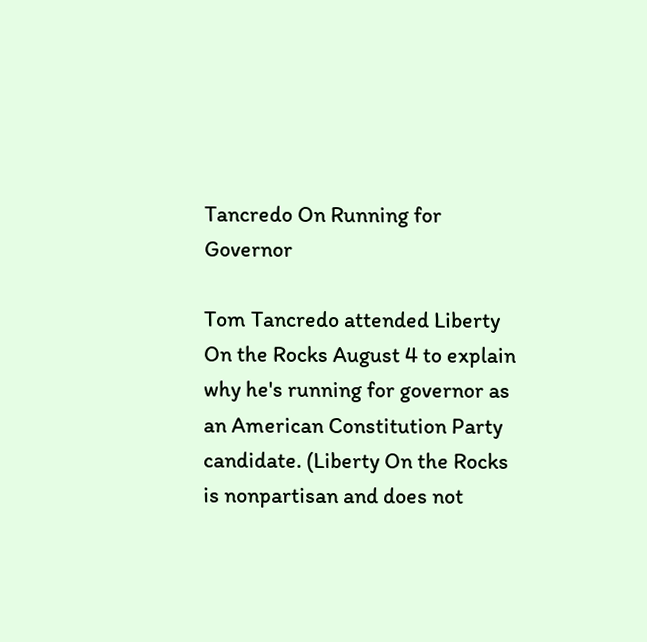Tancredo On Running for Governor

Tom Tancredo attended Liberty On the Rocks August 4 to explain why he's running for governor as an American Constitution Party candidate. (Liberty On the Rocks is nonpartisan and does not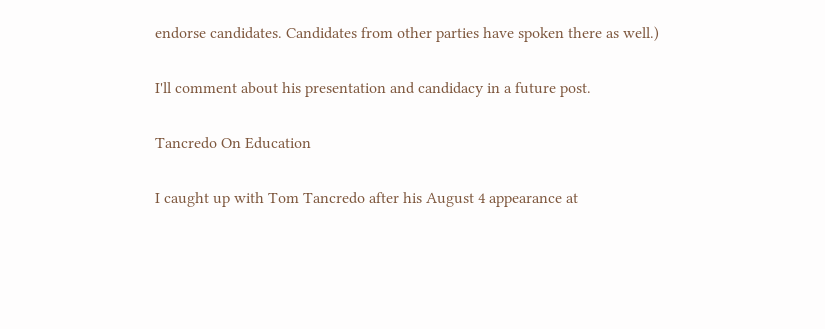endorse candidates. Candidates from other parties have spoken there as well.)

I'll comment about his presentation and candidacy in a future post.

Tancredo On Education

I caught up with Tom Tancredo after his August 4 appearance at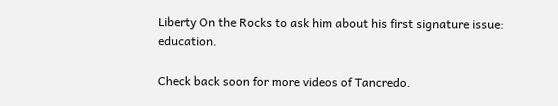Liberty On the Rocks to ask him about his first signature issue: education.

Check back soon for more videos of Tancredo.